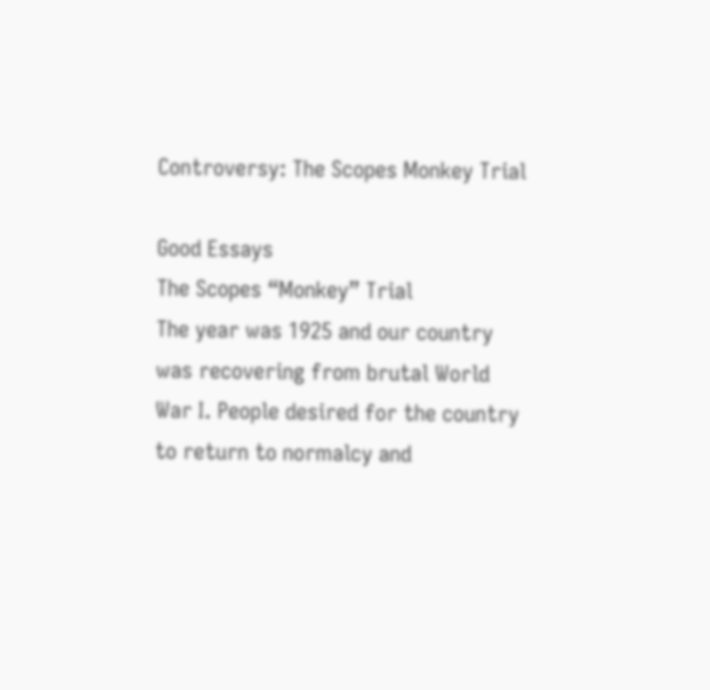Controversy: The Scopes Monkey Trial

Good Essays
The Scopes “Monkey” Trial
The year was 1925 and our country was recovering from brutal World War I. People desired for the country to return to normalcy and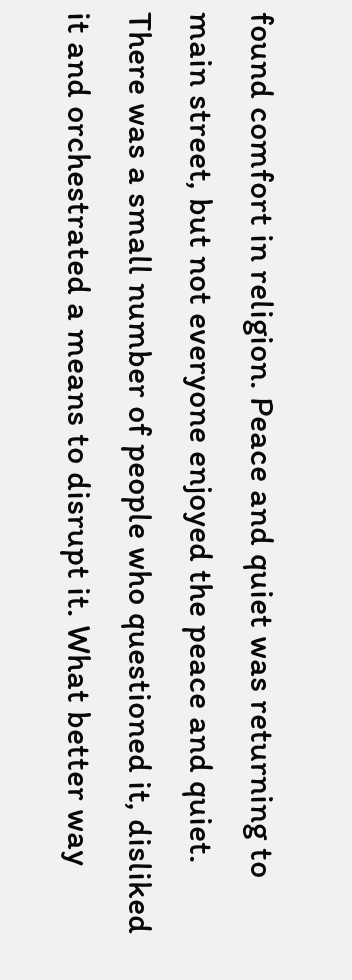found comfort in religion. Peace and quiet was returning to main street, but not everyone enjoyed the peace and quiet. There was a small number of people who questioned it, disliked it and orchestrated a means to disrupt it. What better way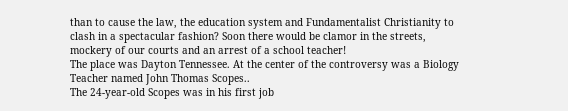than to cause the law, the education system and Fundamentalist Christianity to clash in a spectacular fashion? Soon there would be clamor in the streets, mockery of our courts and an arrest of a school teacher!
The place was Dayton Tennessee. At the center of the controversy was a Biology Teacher named John Thomas Scopes..
The 24-year-old Scopes was in his first job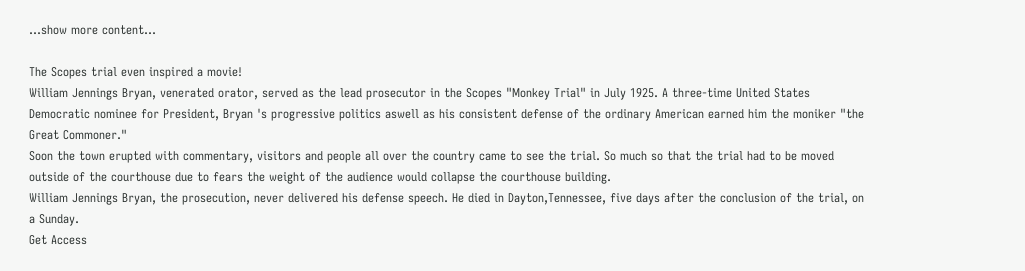…show more content…

The Scopes trial even inspired a movie!
William Jennings Bryan, venerated orator, served as the lead prosecutor in the Scopes "Monkey Trial" in July 1925. A three-time United States Democratic nominee for President, Bryan 's progressive politics aswell as his consistent defense of the ordinary American earned him the moniker "the Great Commoner."
Soon the town erupted with commentary, visitors and people all over the country came to see the trial. So much so that the trial had to be moved outside of the courthouse due to fears the weight of the audience would collapse the courthouse building.
William Jennings Bryan, the prosecution, never delivered his defense speech. He died in Dayton,Tennessee, five days after the conclusion of the trial, on a Sunday.
Get Access